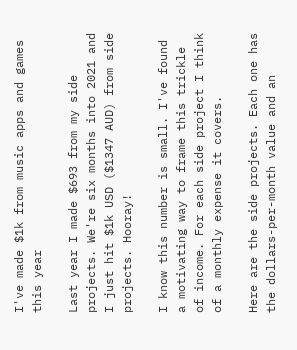I've made $1k from music apps and games this year

Last year I made $693 from my side projects. We're six months into 2021 and I just hit $1k USD ($1347 AUD) from side projects. Hooray!

I know this number is small. I've found a motivating way to frame this trickle of income. For each side project I think of a monthly expense it covers.

Here are the side projects. Each one has the dollars-per-month value and an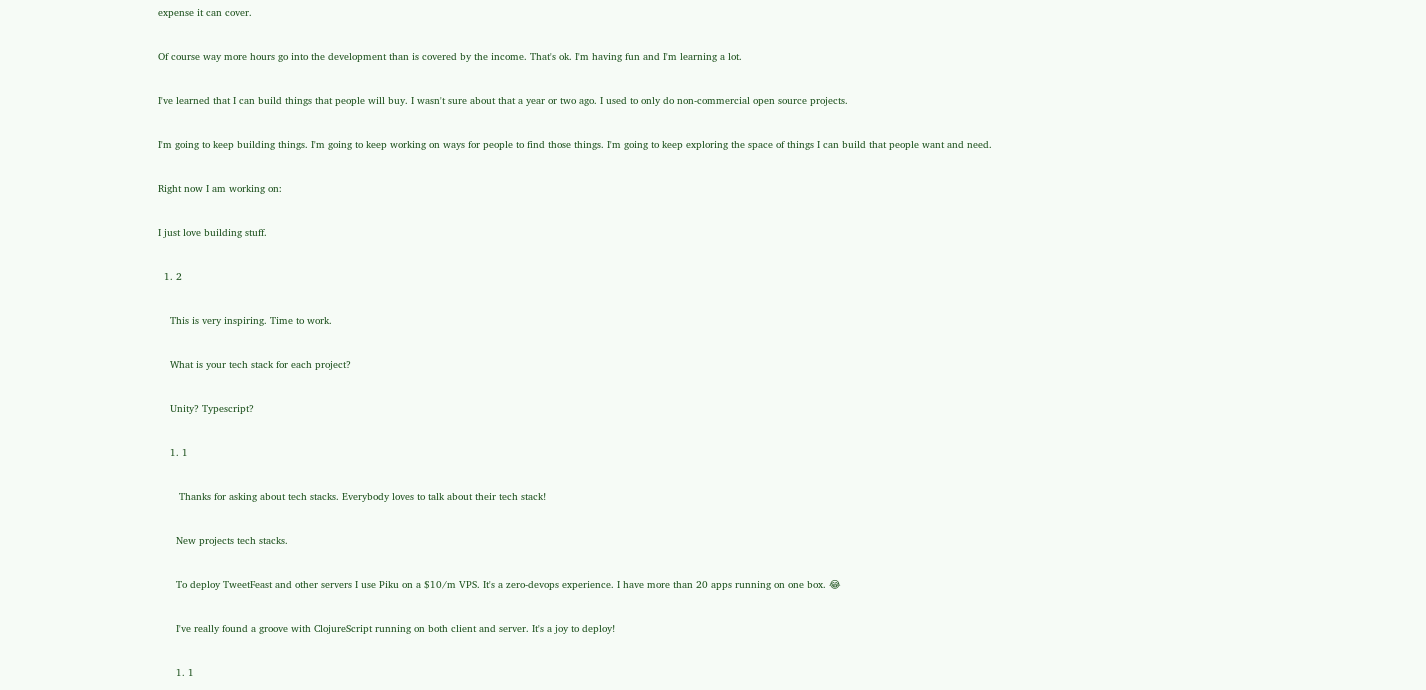expense it can cover.

Of course way more hours go into the development than is covered by the income. That's ok. I'm having fun and I'm learning a lot.

I've learned that I can build things that people will buy. I wasn't sure about that a year or two ago. I used to only do non-commercial open source projects.

I'm going to keep building things. I'm going to keep working on ways for people to find those things. I'm going to keep exploring the space of things I can build that people want and need.

Right now I am working on:

I just love building stuff.

  1. 2

    This is very inspiring. Time to work.

    What is your tech stack for each project?

    Unity? Typescript?

    1. 1

       Thanks for asking about tech stacks. Everybody loves to talk about their tech stack!

      New projects tech stacks.

      To deploy TweetFeast and other servers I use Piku on a $10/m VPS. It's a zero-devops experience. I have more than 20 apps running on one box. 😂

      I've really found a groove with ClojureScript running on both client and server. It's a joy to deploy!

      1. 1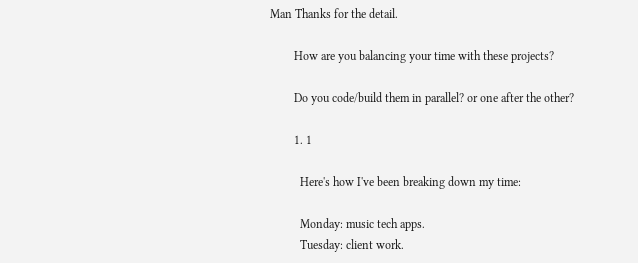Man Thanks for the detail.

        How are you balancing your time with these projects?

        Do you code/build them in parallel? or one after the other?

        1. 1

          Here's how I've been breaking down my time:

          Monday: music tech apps.
          Tuesday: client work.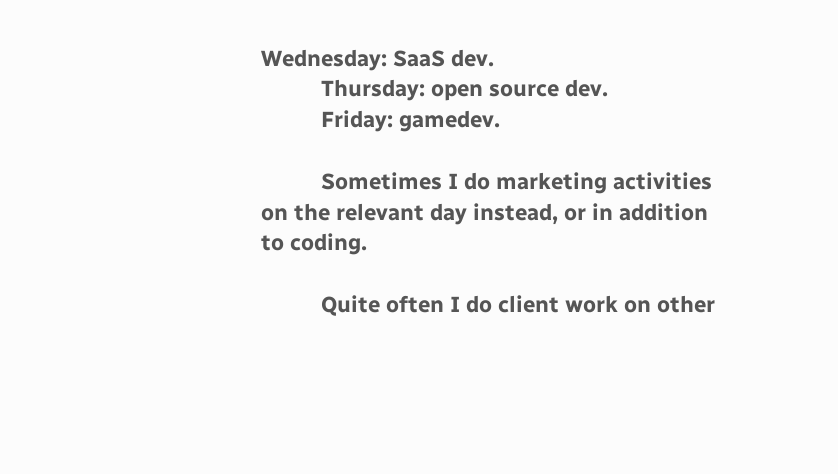Wednesday: SaaS dev.
          Thursday: open source dev.
          Friday: gamedev.

          Sometimes I do marketing activities on the relevant day instead, or in addition to coding.

          Quite often I do client work on other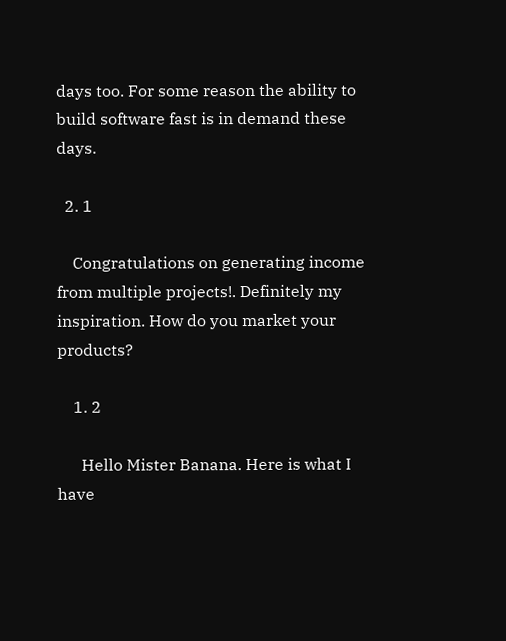days too. For some reason the ability to build software fast is in demand these days.

  2. 1

    Congratulations on generating income from multiple projects!. Definitely my inspiration. How do you market your products?

    1. 2

      Hello Mister Banana. Here is what I have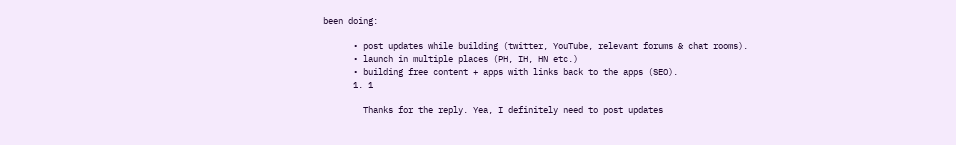been doing:

      • post updates while building (twitter, YouTube, relevant forums & chat rooms).
      • launch in multiple places (PH, IH, HN etc.)
      • building free content + apps with links back to the apps (SEO).
      1. 1

        Thanks for the reply. Yea, I definitely need to post updates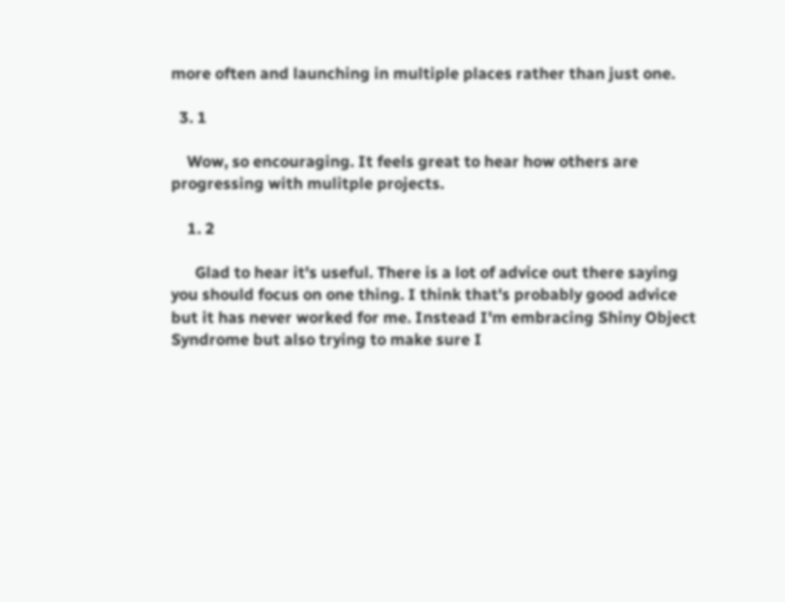more often and launching in multiple places rather than just one.

  3. 1

    Wow, so encouraging. It feels great to hear how others are progressing with mulitple projects.

    1. 2

      Glad to hear it's useful. There is a lot of advice out there saying you should focus on one thing. I think that's probably good advice but it has never worked for me. Instead I'm embracing Shiny Object Syndrome but also trying to make sure I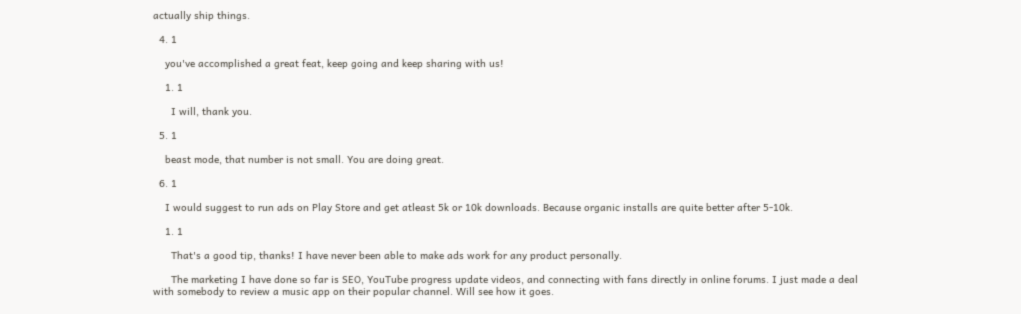actually ship things.

  4. 1

    you've accomplished a great feat, keep going and keep sharing with us!

    1. 1

      I will, thank you.

  5. 1

    beast mode, that number is not small. You are doing great.

  6. 1

    I would suggest to run ads on Play Store and get atleast 5k or 10k downloads. Because organic installs are quite better after 5-10k.

    1. 1

      That's a good tip, thanks! I have never been able to make ads work for any product personally.

      The marketing I have done so far is SEO, YouTube progress update videos, and connecting with fans directly in online forums. I just made a deal with somebody to review a music app on their popular channel. Will see how it goes.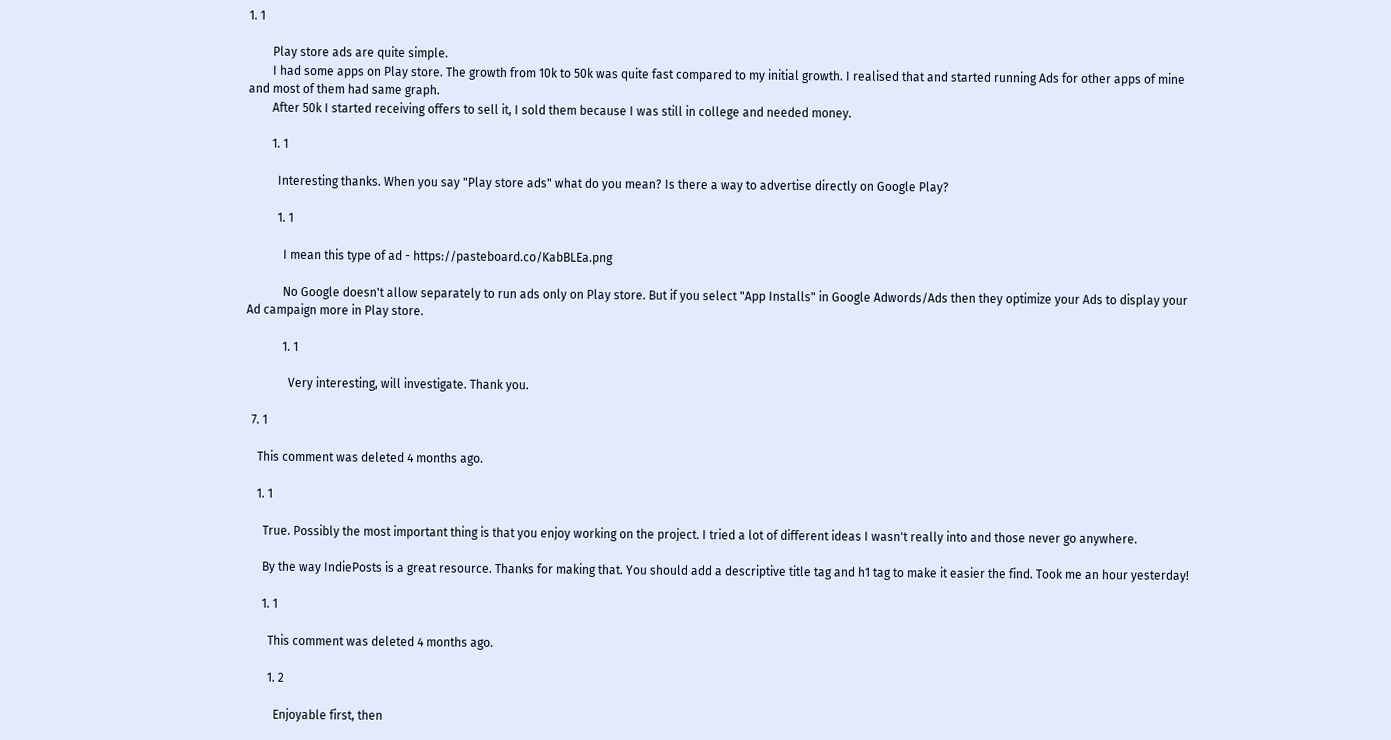1. 1

        Play store ads are quite simple.
        I had some apps on Play store. The growth from 10k to 50k was quite fast compared to my initial growth. I realised that and started running Ads for other apps of mine and most of them had same graph.
        After 50k I started receiving offers to sell it, I sold them because I was still in college and needed money.

        1. 1

          Interesting thanks. When you say "Play store ads" what do you mean? Is there a way to advertise directly on Google Play?

          1. 1

            I mean this type of ad - https://pasteboard.co/KabBLEa.png

            No Google doesn't allow separately to run ads only on Play store. But if you select "App Installs" in Google Adwords/Ads then they optimize your Ads to display your Ad campaign more in Play store.

            1. 1

              Very interesting, will investigate. Thank you.

  7. 1

    This comment was deleted 4 months ago.

    1. 1

      True. Possibly the most important thing is that you enjoy working on the project. I tried a lot of different ideas I wasn't really into and those never go anywhere.

      By the way IndiePosts is a great resource. Thanks for making that. You should add a descriptive title tag and h1 tag to make it easier the find. Took me an hour yesterday!

      1. 1

        This comment was deleted 4 months ago.

        1. 2

          Enjoyable first, then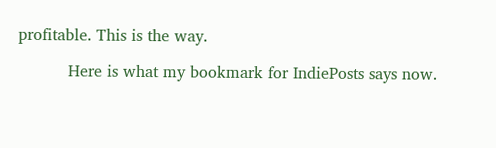profitable. This is the way.

          Here is what my bookmark for IndiePosts says now.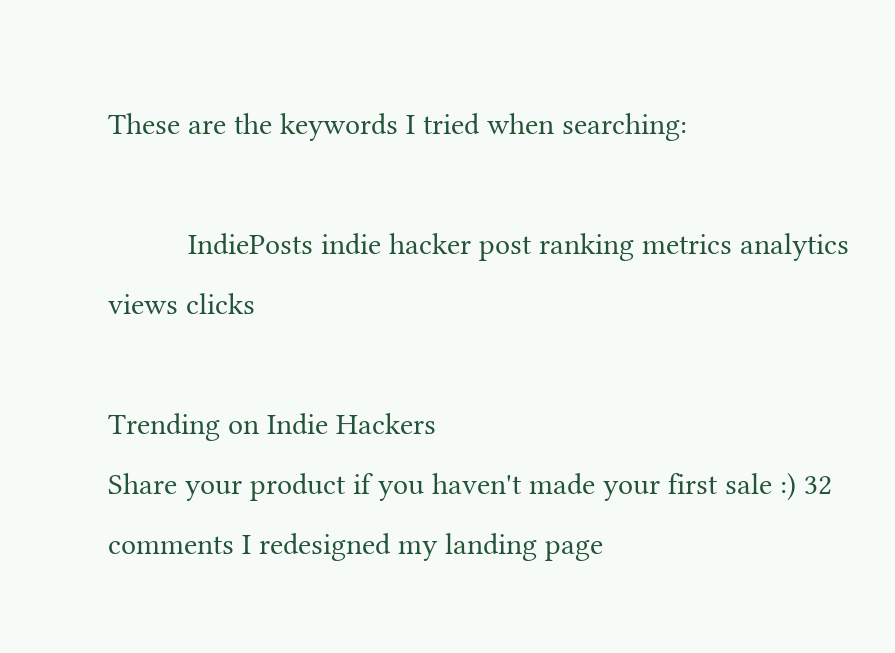These are the keywords I tried when searching:

          IndiePosts indie hacker post ranking metrics analytics views clicks

Trending on Indie Hackers
Share your product if you haven't made your first sale :) 32 comments I redesigned my landing page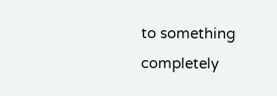to something completely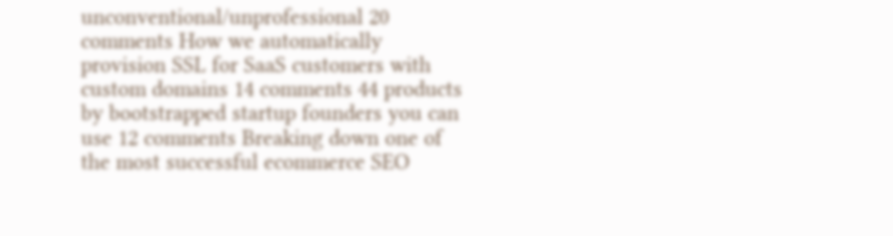unconventional/unprofessional 20 comments How we automatically provision SSL for SaaS customers with custom domains 14 comments 44 products by bootstrapped startup founders you can use 12 comments Breaking down one of the most successful ecommerce SEO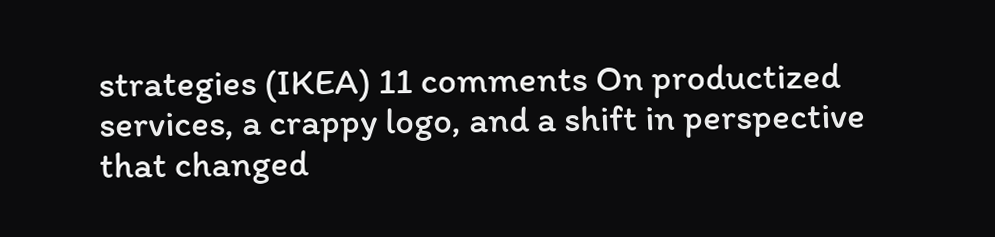strategies (IKEA) 11 comments On productized services, a crappy logo, and a shift in perspective that changed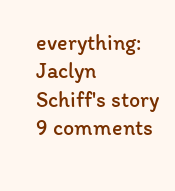everything: Jaclyn Schiff's story 9 comments